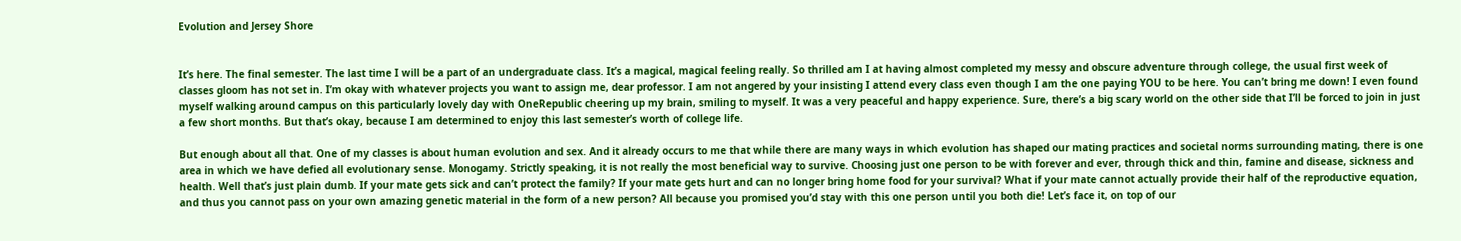Evolution and Jersey Shore


It’s here. The final semester. The last time I will be a part of an undergraduate class. It’s a magical, magical feeling really. So thrilled am I at having almost completed my messy and obscure adventure through college, the usual first week of classes gloom has not set in. I’m okay with whatever projects you want to assign me, dear professor. I am not angered by your insisting I attend every class even though I am the one paying YOU to be here. You can’t bring me down! I even found myself walking around campus on this particularly lovely day with OneRepublic cheering up my brain, smiling to myself. It was a very peaceful and happy experience. Sure, there’s a big scary world on the other side that I’ll be forced to join in just a few short months. But that’s okay, because I am determined to enjoy this last semester’s worth of college life.

But enough about all that. One of my classes is about human evolution and sex. And it already occurs to me that while there are many ways in which evolution has shaped our mating practices and societal norms surrounding mating, there is one area in which we have defied all evolutionary sense. Monogamy. Strictly speaking, it is not really the most beneficial way to survive. Choosing just one person to be with forever and ever, through thick and thin, famine and disease, sickness and health. Well that’s just plain dumb. If your mate gets sick and can’t protect the family? If your mate gets hurt and can no longer bring home food for your survival? What if your mate cannot actually provide their half of the reproductive equation, and thus you cannot pass on your own amazing genetic material in the form of a new person? All because you promised you’d stay with this one person until you both die! Let’s face it, on top of our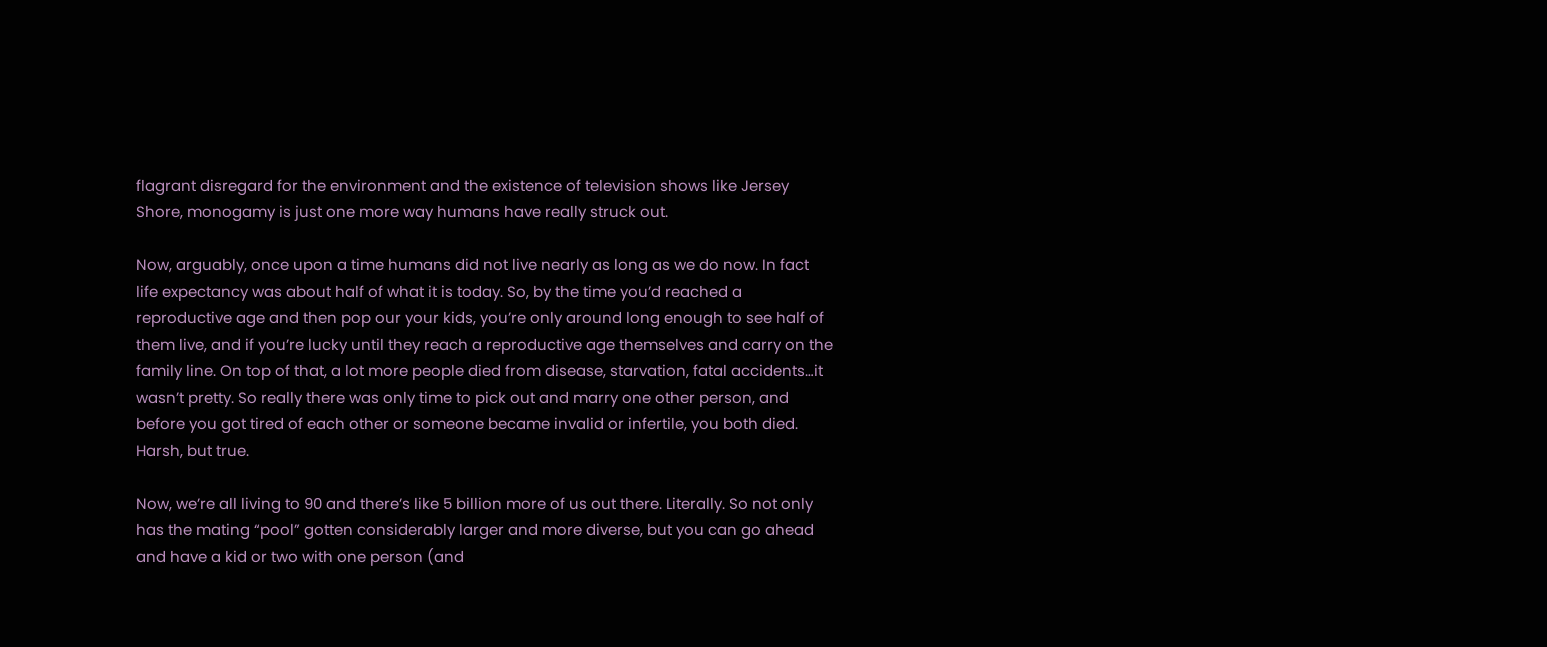flagrant disregard for the environment and the existence of television shows like Jersey Shore, monogamy is just one more way humans have really struck out.

Now, arguably, once upon a time humans did not live nearly as long as we do now. In fact life expectancy was about half of what it is today. So, by the time you’d reached a reproductive age and then pop our your kids, you’re only around long enough to see half of them live, and if you’re lucky until they reach a reproductive age themselves and carry on the family line. On top of that, a lot more people died from disease, starvation, fatal accidents…it wasn’t pretty. So really there was only time to pick out and marry one other person, and before you got tired of each other or someone became invalid or infertile, you both died. Harsh, but true.

Now, we’re all living to 90 and there’s like 5 billion more of us out there. Literally. So not only has the mating “pool” gotten considerably larger and more diverse, but you can go ahead and have a kid or two with one person (and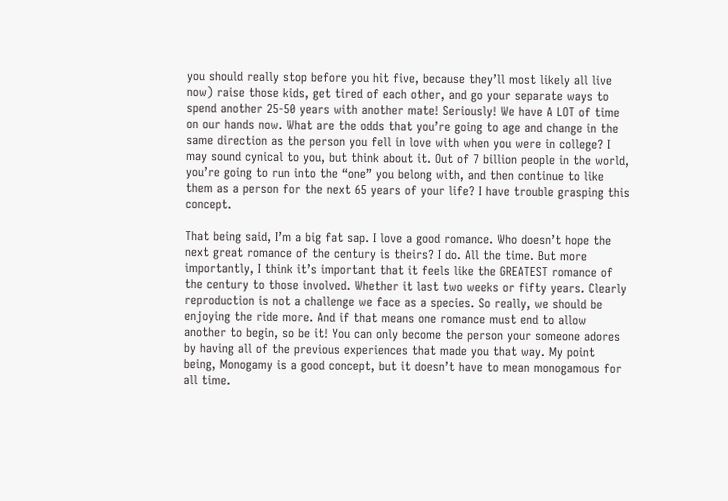you should really stop before you hit five, because they’ll most likely all live now) raise those kids, get tired of each other, and go your separate ways to spend another 25-50 years with another mate! Seriously! We have A LOT of time on our hands now. What are the odds that you’re going to age and change in the same direction as the person you fell in love with when you were in college? I may sound cynical to you, but think about it. Out of 7 billion people in the world, you’re going to run into the “one” you belong with, and then continue to like them as a person for the next 65 years of your life? I have trouble grasping this concept.

That being said, I’m a big fat sap. I love a good romance. Who doesn’t hope the next great romance of the century is theirs? I do. All the time. But more importantly, I think it’s important that it feels like the GREATEST romance of the century to those involved. Whether it last two weeks or fifty years. Clearly reproduction is not a challenge we face as a species. So really, we should be enjoying the ride more. And if that means one romance must end to allow another to begin, so be it! You can only become the person your someone adores by having all of the previous experiences that made you that way. My point being, Monogamy is a good concept, but it doesn’t have to mean monogamous for all time.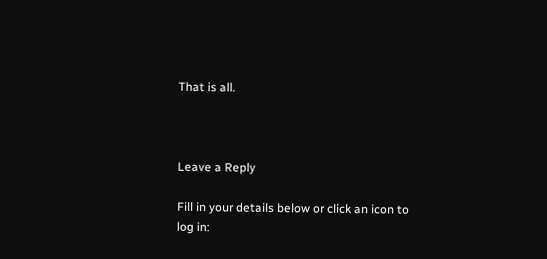That is all.



Leave a Reply

Fill in your details below or click an icon to log in: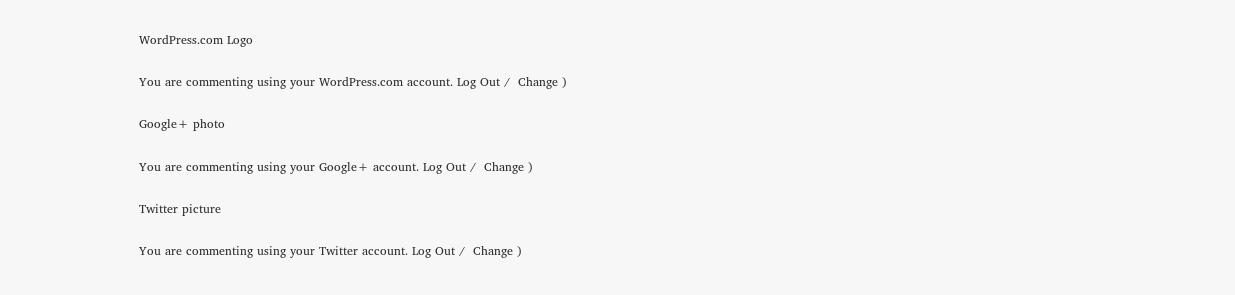WordPress.com Logo

You are commenting using your WordPress.com account. Log Out /  Change )

Google+ photo

You are commenting using your Google+ account. Log Out /  Change )

Twitter picture

You are commenting using your Twitter account. Log Out /  Change )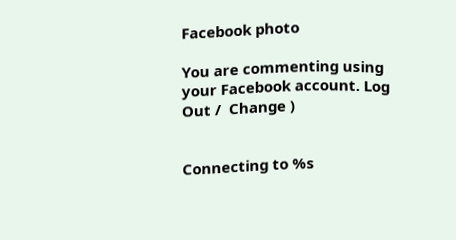Facebook photo

You are commenting using your Facebook account. Log Out /  Change )


Connecting to %s